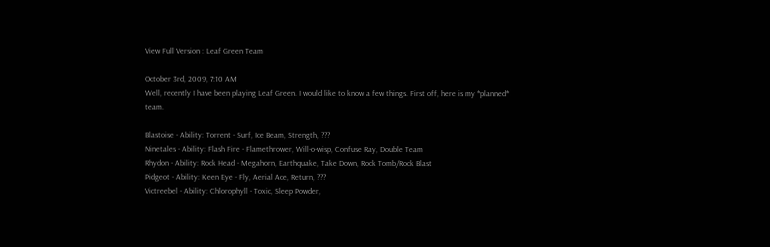View Full Version : Leaf Green Team

October 3rd, 2009, 7:10 AM
Well, recently I have been playing Leaf Green. I would like to know a few things. First off, here is my *planned* team.

Blastoise - Ability: Torrent - Surf, Ice Beam, Strength, ???
Ninetales - Ability: Flash Fire - Flamethrower, Will-o-wisp, Confuse Ray, Double Team
Rhydon - Ability: Rock Head - Megahorn, Earthquake, Take Down, Rock Tomb/Rock Blast
Pidgeot - Ability: Keen Eye - Fly, Aerial Ace, Return, ???
Victreebel - Ability: Chlorophyll - Toxic, Sleep Powder,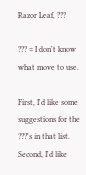Razor Leaf, ???

??? = I don't know what move to use.

First, I'd like some suggestions for the ???'s in that list.
Second, I'd like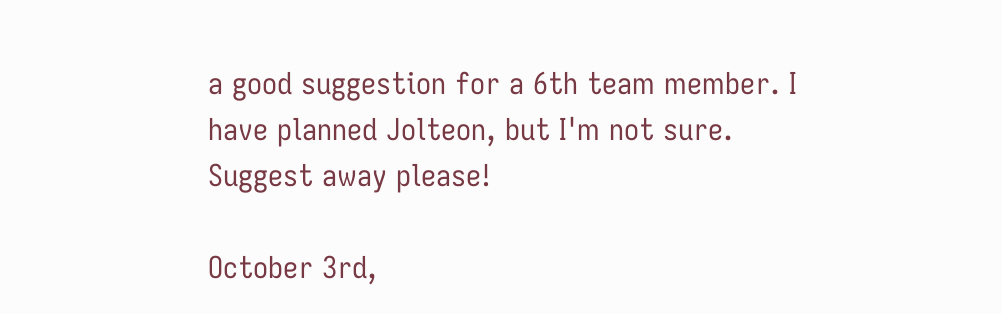a good suggestion for a 6th team member. I have planned Jolteon, but I'm not sure. Suggest away please!

October 3rd,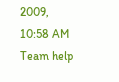2009, 10:58 AM
Team help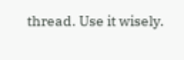thread. Use it wisely.